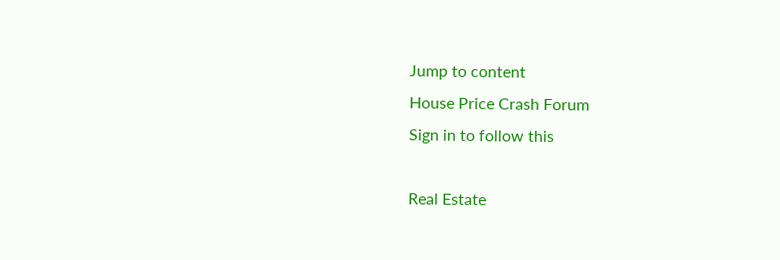Jump to content
House Price Crash Forum
Sign in to follow this

Real Estate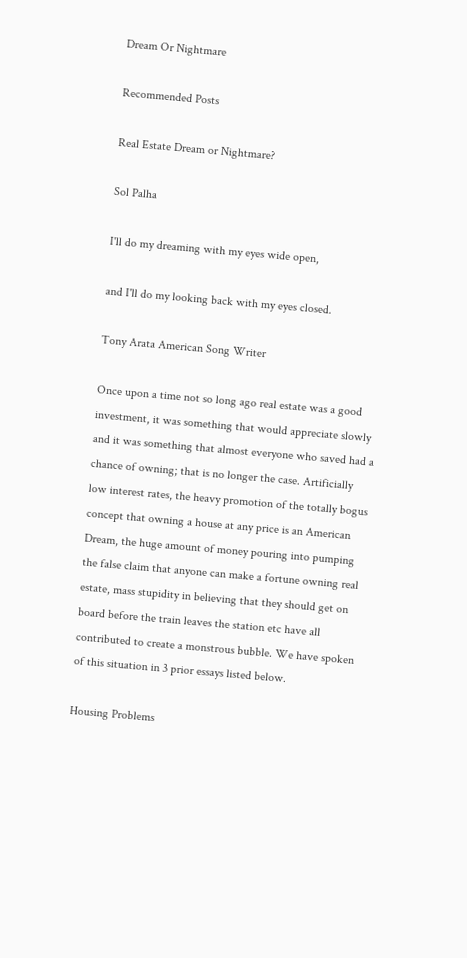Dream Or Nightmare

Recommended Posts

Real Estate Dream or Nightmare?

Sol Palha

I'll do my dreaming with my eyes wide open,

and I'll do my looking back with my eyes closed.

Tony Arata American Song Writer

Once upon a time not so long ago real estate was a good investment, it was something that would appreciate slowly and it was something that almost everyone who saved had a chance of owning; that is no longer the case. Artificially low interest rates, the heavy promotion of the totally bogus concept that owning a house at any price is an American Dream, the huge amount of money pouring into pumping the false claim that anyone can make a fortune owning real estate, mass stupidity in believing that they should get on board before the train leaves the station etc have all contributed to create a monstrous bubble. We have spoken of this situation in 3 prior essays listed below.

Housing Problems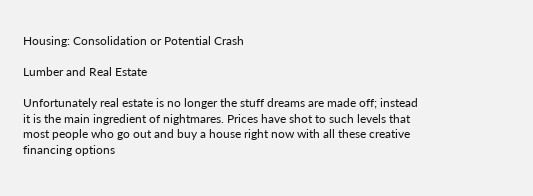Housing: Consolidation or Potential Crash

Lumber and Real Estate

Unfortunately real estate is no longer the stuff dreams are made off; instead it is the main ingredient of nightmares. Prices have shot to such levels that most people who go out and buy a house right now with all these creative financing options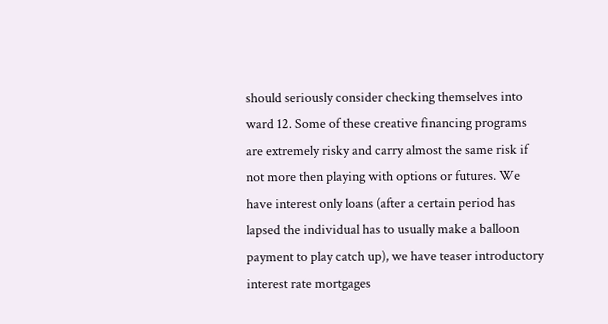should seriously consider checking themselves into ward 12. Some of these creative financing programs are extremely risky and carry almost the same risk if not more then playing with options or futures. We have interest only loans (after a certain period has lapsed the individual has to usually make a balloon payment to play catch up), we have teaser introductory interest rate mortgages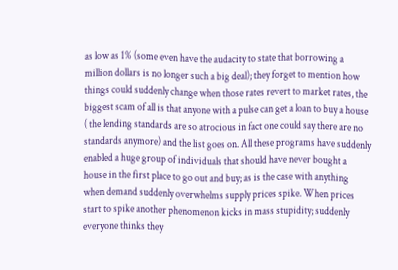as low as 1% (some even have the audacity to state that borrowing a million dollars is no longer such a big deal); they forget to mention how things could suddenly change when those rates revert to market rates, the biggest scam of all is that anyone with a pulse can get a loan to buy a house ( the lending standards are so atrocious in fact one could say there are no standards anymore) and the list goes on. All these programs have suddenly enabled a huge group of individuals that should have never bought a house in the first place to go out and buy; as is the case with anything when demand suddenly overwhelms supply prices spike. When prices start to spike another phenomenon kicks in mass stupidity; suddenly everyone thinks they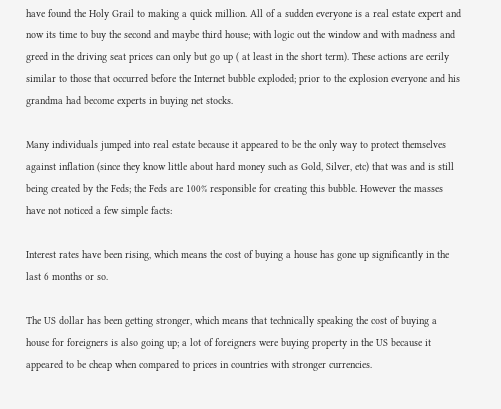have found the Holy Grail to making a quick million. All of a sudden everyone is a real estate expert and now its time to buy the second and maybe third house; with logic out the window and with madness and greed in the driving seat prices can only but go up ( at least in the short term). These actions are eerily similar to those that occurred before the Internet bubble exploded; prior to the explosion everyone and his grandma had become experts in buying net stocks.

Many individuals jumped into real estate because it appeared to be the only way to protect themselves against inflation (since they know little about hard money such as Gold, Silver, etc) that was and is still being created by the Feds; the Feds are 100% responsible for creating this bubble. However the masses have not noticed a few simple facts:

Interest rates have been rising, which means the cost of buying a house has gone up significantly in the last 6 months or so.

The US dollar has been getting stronger, which means that technically speaking the cost of buying a house for foreigners is also going up; a lot of foreigners were buying property in the US because it appeared to be cheap when compared to prices in countries with stronger currencies.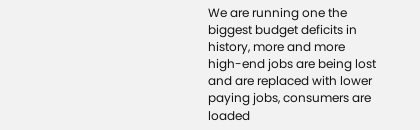We are running one the biggest budget deficits in history, more and more high-end jobs are being lost and are replaced with lower paying jobs, consumers are loaded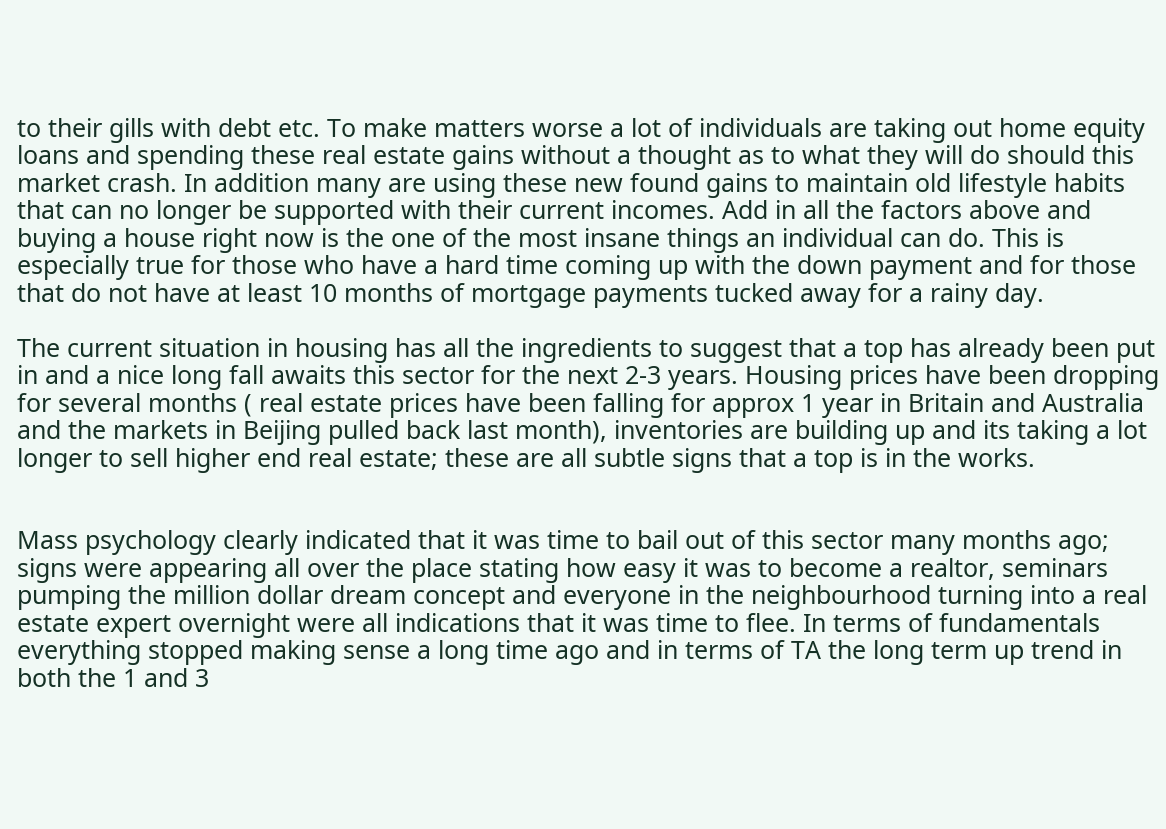to their gills with debt etc. To make matters worse a lot of individuals are taking out home equity loans and spending these real estate gains without a thought as to what they will do should this market crash. In addition many are using these new found gains to maintain old lifestyle habits that can no longer be supported with their current incomes. Add in all the factors above and buying a house right now is the one of the most insane things an individual can do. This is especially true for those who have a hard time coming up with the down payment and for those that do not have at least 10 months of mortgage payments tucked away for a rainy day.

The current situation in housing has all the ingredients to suggest that a top has already been put in and a nice long fall awaits this sector for the next 2-3 years. Housing prices have been dropping for several months ( real estate prices have been falling for approx 1 year in Britain and Australia and the markets in Beijing pulled back last month), inventories are building up and its taking a lot longer to sell higher end real estate; these are all subtle signs that a top is in the works.


Mass psychology clearly indicated that it was time to bail out of this sector many months ago; signs were appearing all over the place stating how easy it was to become a realtor, seminars pumping the million dollar dream concept and everyone in the neighbourhood turning into a real estate expert overnight were all indications that it was time to flee. In terms of fundamentals everything stopped making sense a long time ago and in terms of TA the long term up trend in both the 1 and 3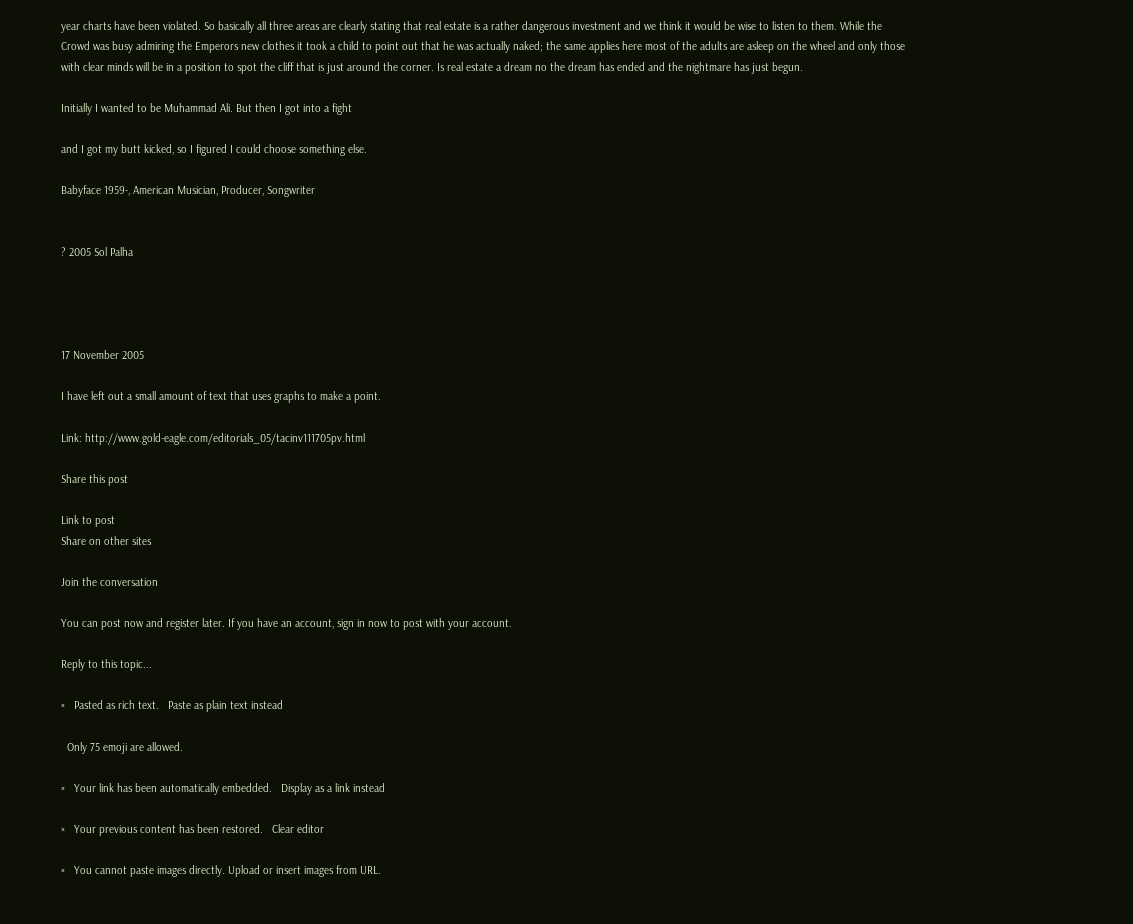year charts have been violated. So basically all three areas are clearly stating that real estate is a rather dangerous investment and we think it would be wise to listen to them. While the Crowd was busy admiring the Emperors new clothes it took a child to point out that he was actually naked; the same applies here most of the adults are asleep on the wheel and only those with clear minds will be in a position to spot the cliff that is just around the corner. Is real estate a dream no the dream has ended and the nightmare has just begun.

Initially I wanted to be Muhammad Ali. But then I got into a fight

and I got my butt kicked, so I figured I could choose something else.

Babyface 1959-, American Musician, Producer, Songwriter


? 2005 Sol Palha




17 November 2005

I have left out a small amount of text that uses graphs to make a point.

Link: http://www.gold-eagle.com/editorials_05/tacinv111705pv.html

Share this post

Link to post
Share on other sites

Join the conversation

You can post now and register later. If you have an account, sign in now to post with your account.

Reply to this topic...

×   Pasted as rich text.   Paste as plain text instead

  Only 75 emoji are allowed.

×   Your link has been automatically embedded.   Display as a link instead

×   Your previous content has been restored.   Clear editor

×   You cannot paste images directly. Upload or insert images from URL.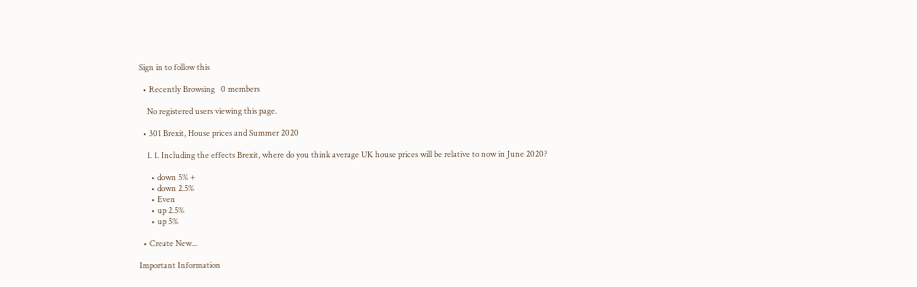Sign in to follow this

  • Recently Browsing   0 members

    No registered users viewing this page.

  • 301 Brexit, House prices and Summer 2020

    1. 1. Including the effects Brexit, where do you think average UK house prices will be relative to now in June 2020?

      • down 5% +
      • down 2.5%
      • Even
      • up 2.5%
      • up 5%

  • Create New...

Important Information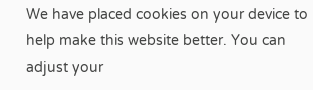We have placed cookies on your device to help make this website better. You can adjust your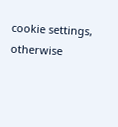cookie settings, otherwise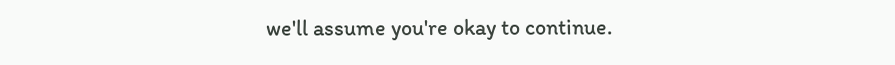we'll assume you're okay to continue.